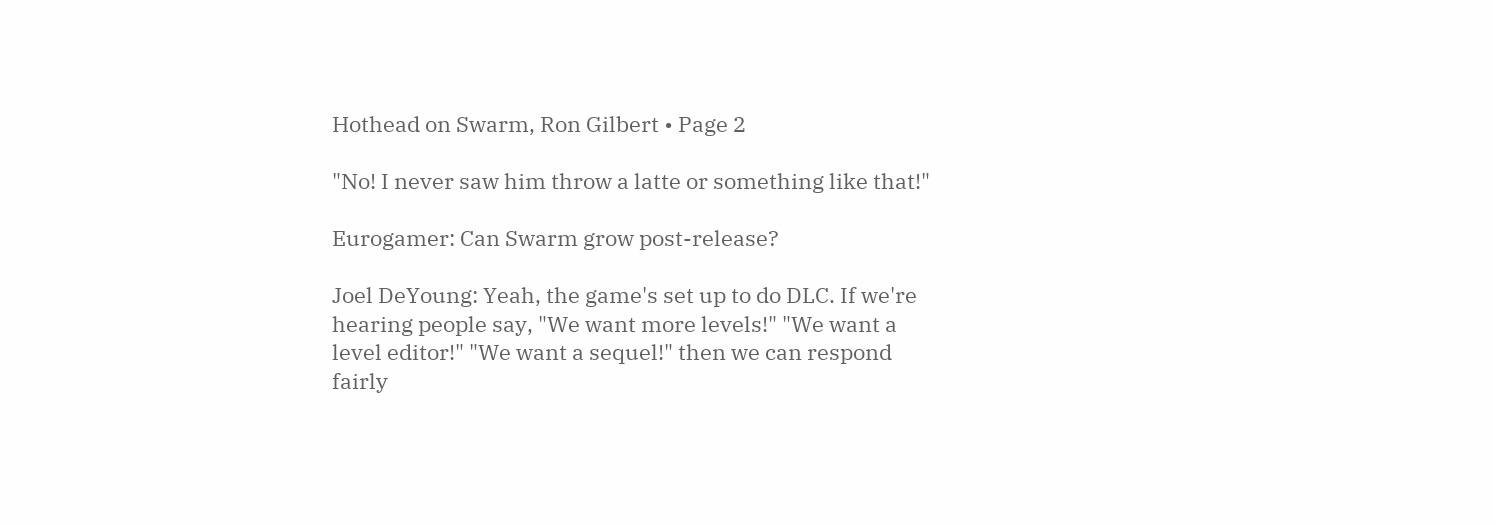Hothead on Swarm, Ron Gilbert • Page 2

"No! I never saw him throw a latte or something like that!"

Eurogamer: Can Swarm grow post-release?

Joel DeYoung: Yeah, the game's set up to do DLC. If we're hearing people say, "We want more levels!" "We want a level editor!" "We want a sequel!" then we can respond fairly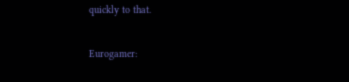quickly to that.

Eurogamer: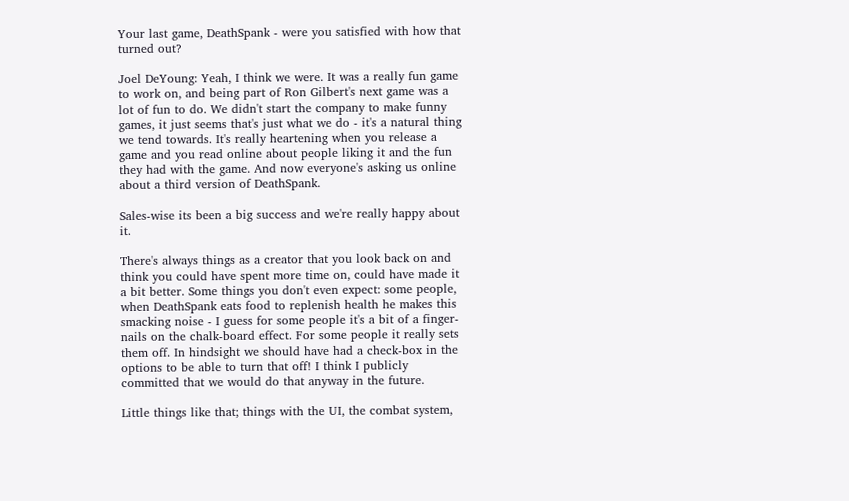Your last game, DeathSpank - were you satisfied with how that turned out?

Joel DeYoung: Yeah, I think we were. It was a really fun game to work on, and being part of Ron Gilbert's next game was a lot of fun to do. We didn't start the company to make funny games, it just seems that's just what we do - it's a natural thing we tend towards. It's really heartening when you release a game and you read online about people liking it and the fun they had with the game. And now everyone's asking us online about a third version of DeathSpank.

Sales-wise its been a big success and we're really happy about it.

There's always things as a creator that you look back on and think you could have spent more time on, could have made it a bit better. Some things you don't even expect: some people, when DeathSpank eats food to replenish health he makes this smacking noise - I guess for some people it's a bit of a finger-nails on the chalk-board effect. For some people it really sets them off. In hindsight we should have had a check-box in the options to be able to turn that off! I think I publicly committed that we would do that anyway in the future.

Little things like that; things with the UI, the combat system,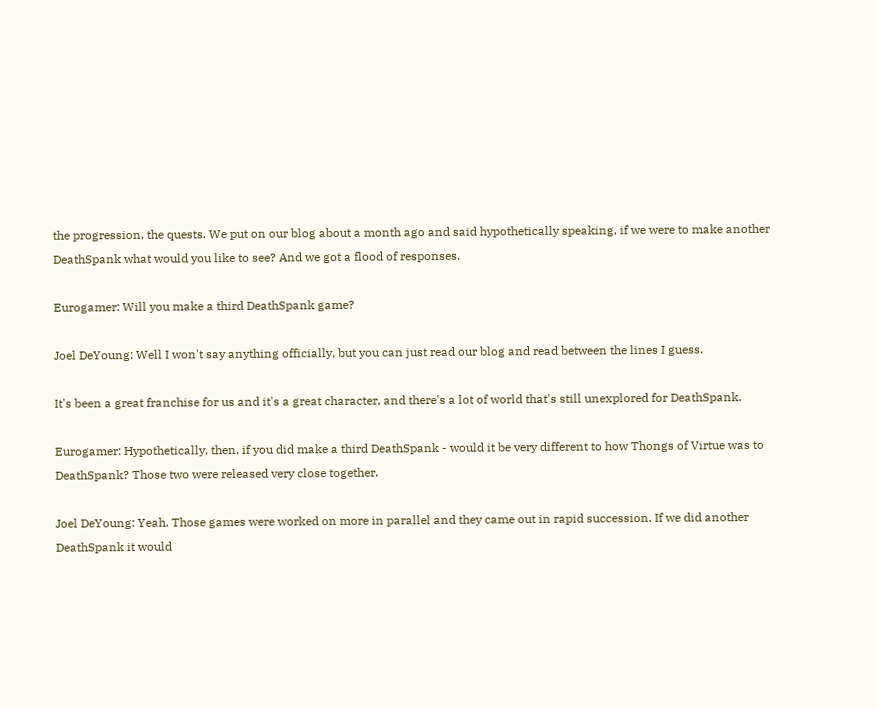the progression, the quests. We put on our blog about a month ago and said hypothetically speaking, if we were to make another DeathSpank what would you like to see? And we got a flood of responses.

Eurogamer: Will you make a third DeathSpank game?

Joel DeYoung: Well I won't say anything officially, but you can just read our blog and read between the lines I guess.

It's been a great franchise for us and it's a great character, and there's a lot of world that's still unexplored for DeathSpank.

Eurogamer: Hypothetically, then, if you did make a third DeathSpank - would it be very different to how Thongs of Virtue was to DeathSpank? Those two were released very close together.

Joel DeYoung: Yeah. Those games were worked on more in parallel and they came out in rapid succession. If we did another DeathSpank it would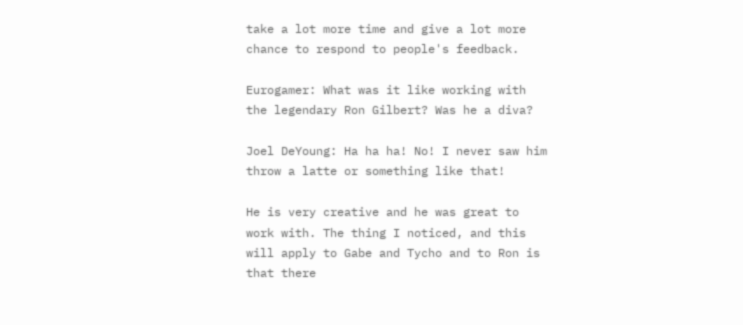take a lot more time and give a lot more chance to respond to people's feedback.

Eurogamer: What was it like working with the legendary Ron Gilbert? Was he a diva?

Joel DeYoung: Ha ha ha! No! I never saw him throw a latte or something like that!

He is very creative and he was great to work with. The thing I noticed, and this will apply to Gabe and Tycho and to Ron is that there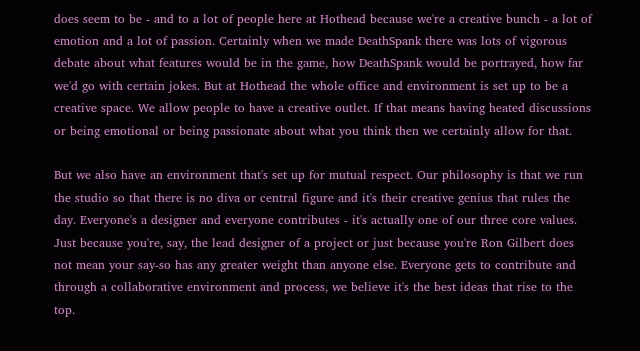does seem to be - and to a lot of people here at Hothead because we're a creative bunch - a lot of emotion and a lot of passion. Certainly when we made DeathSpank there was lots of vigorous debate about what features would be in the game, how DeathSpank would be portrayed, how far we'd go with certain jokes. But at Hothead the whole office and environment is set up to be a creative space. We allow people to have a creative outlet. If that means having heated discussions or being emotional or being passionate about what you think then we certainly allow for that.

But we also have an environment that's set up for mutual respect. Our philosophy is that we run the studio so that there is no diva or central figure and it's their creative genius that rules the day. Everyone's a designer and everyone contributes - it's actually one of our three core values. Just because you're, say, the lead designer of a project or just because you're Ron Gilbert does not mean your say-so has any greater weight than anyone else. Everyone gets to contribute and through a collaborative environment and process, we believe it's the best ideas that rise to the top.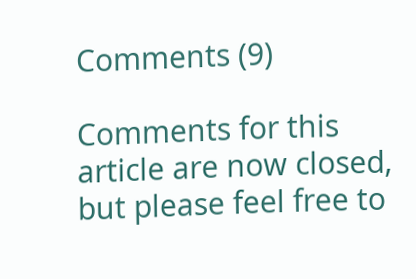Comments (9)

Comments for this article are now closed, but please feel free to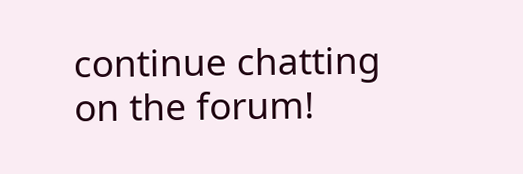continue chatting on the forum!